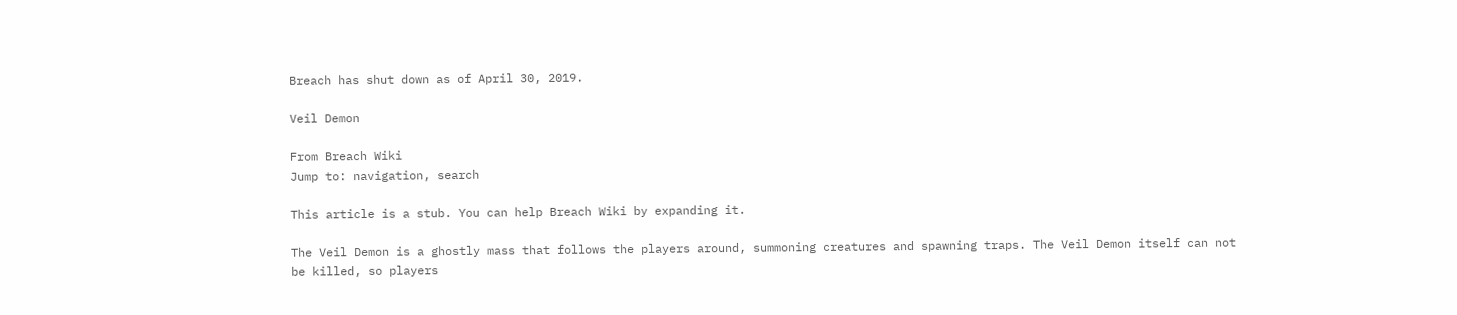Breach has shut down as of April 30, 2019.

Veil Demon

From Breach Wiki
Jump to: navigation, search

This article is a stub. You can help Breach Wiki by expanding it.

The Veil Demon is a ghostly mass that follows the players around, summoning creatures and spawning traps. The Veil Demon itself can not be killed, so players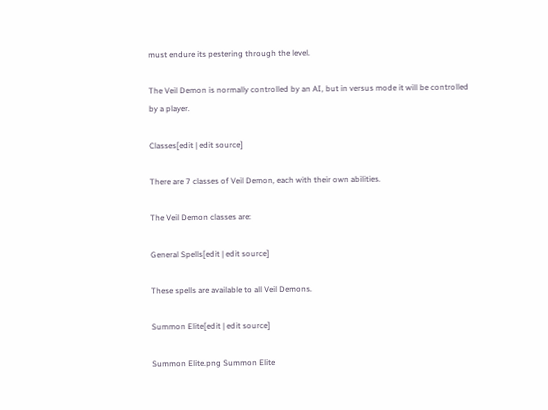must endure its pestering through the level.

The Veil Demon is normally controlled by an AI, but in versus mode it will be controlled by a player.

Classes[edit | edit source]

There are 7 classes of Veil Demon, each with their own abilities.

The Veil Demon classes are:

General Spells[edit | edit source]

These spells are available to all Veil Demons.

Summon Elite[edit | edit source]

Summon Elite.png Summon Elite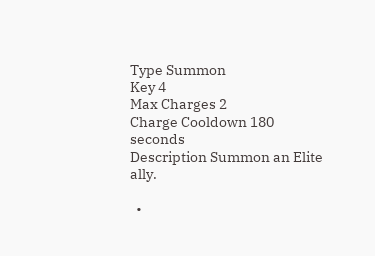Type Summon
Key 4
Max Charges 2
Charge Cooldown 180 seconds
Description Summon an Elite ally.

  •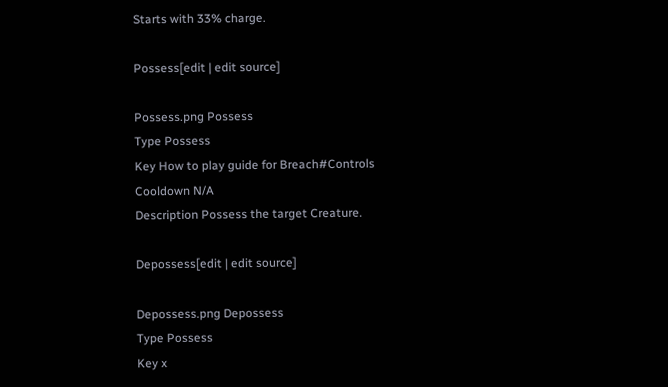Starts with 33% charge.

Possess[edit | edit source]

Possess.png Possess
Type Possess
Key How to play guide for Breach#Controls
Cooldown N/A
Description Possess the target Creature.

Depossess[edit | edit source]

Depossess.png Depossess
Type Possess
Key x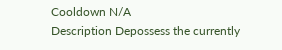Cooldown N/A
Description Depossess the currently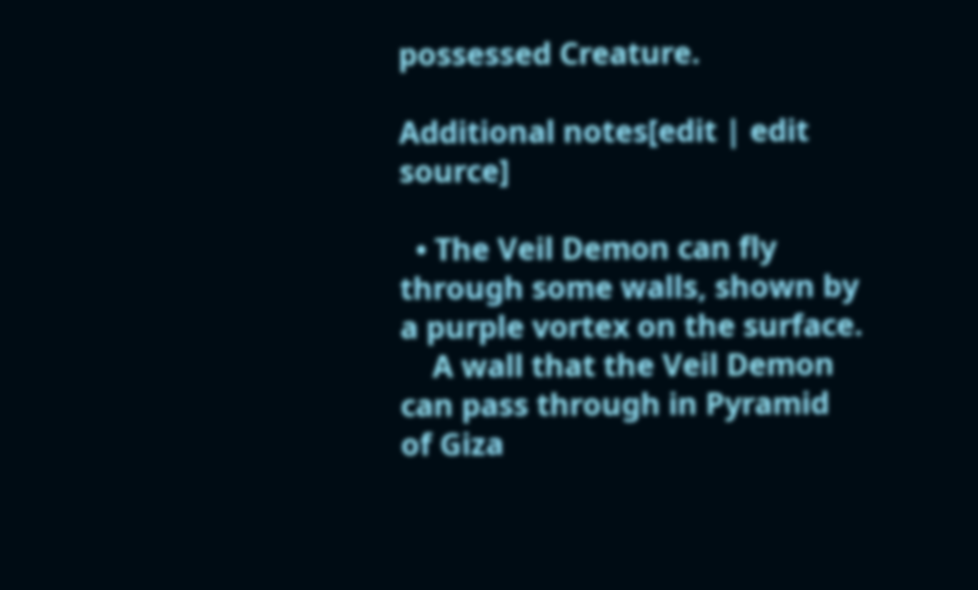possessed Creature.

Additional notes[edit | edit source]

  • The Veil Demon can fly through some walls, shown by a purple vortex on the surface.
    A wall that the Veil Demon can pass through in Pyramid of Giza